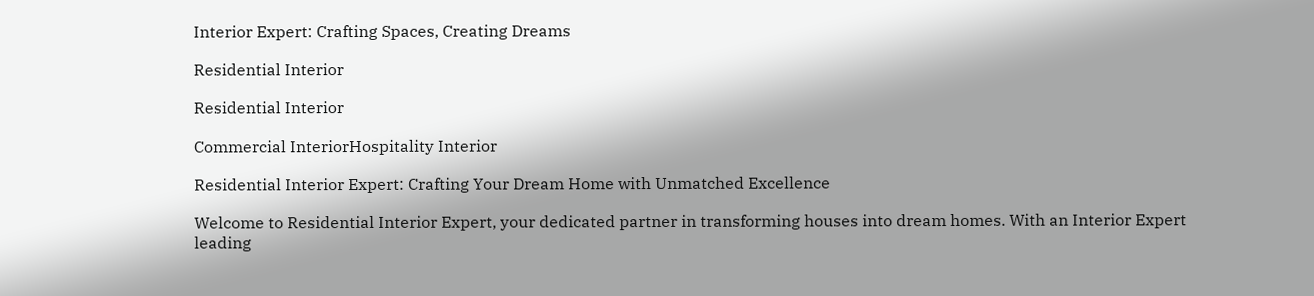Interior Expert: Crafting Spaces, Creating Dreams

Residential Interior

Residential Interior

Commercial InteriorHospitality Interior

Residential Interior Expert: Crafting Your Dream Home with Unmatched Excellence

Welcome to Residential Interior Expert, your dedicated partner in transforming houses into dream homes. With an Interior Expert leading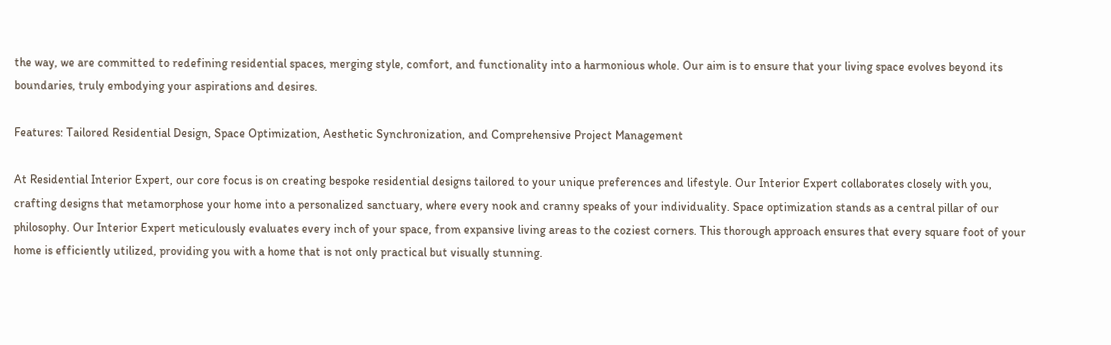the way, we are committed to redefining residential spaces, merging style, comfort, and functionality into a harmonious whole. Our aim is to ensure that your living space evolves beyond its boundaries, truly embodying your aspirations and desires.

Features: Tailored Residential Design, Space Optimization, Aesthetic Synchronization, and Comprehensive Project Management

At Residential Interior Expert, our core focus is on creating bespoke residential designs tailored to your unique preferences and lifestyle. Our Interior Expert collaborates closely with you, crafting designs that metamorphose your home into a personalized sanctuary, where every nook and cranny speaks of your individuality. Space optimization stands as a central pillar of our philosophy. Our Interior Expert meticulously evaluates every inch of your space, from expansive living areas to the coziest corners. This thorough approach ensures that every square foot of your home is efficiently utilized, providing you with a home that is not only practical but visually stunning.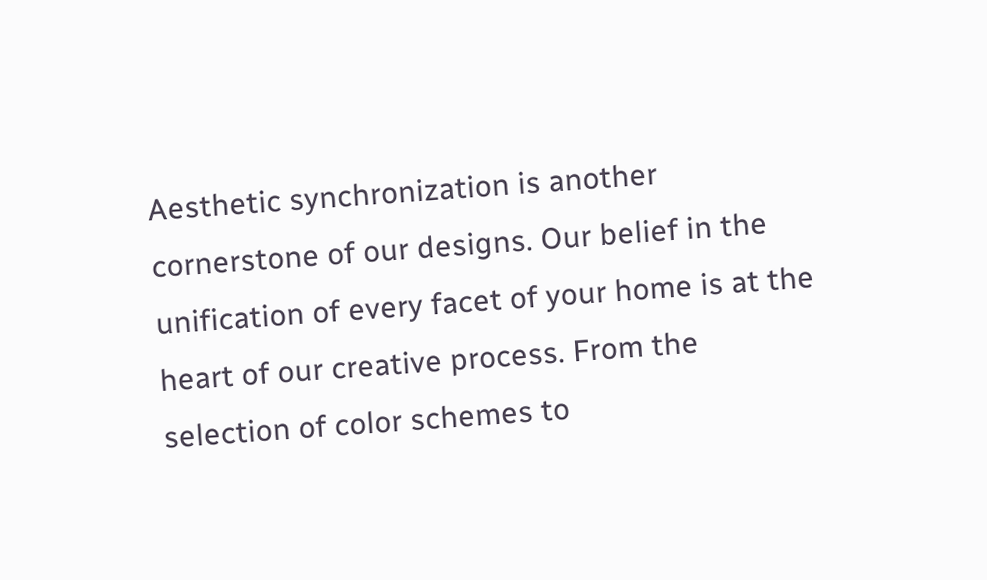Aesthetic synchronization is another cornerstone of our designs. Our belief in the unification of every facet of your home is at the heart of our creative process. From the selection of color schemes to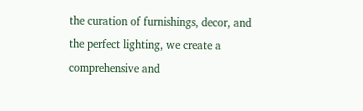the curation of furnishings, decor, and the perfect lighting, we create a comprehensive and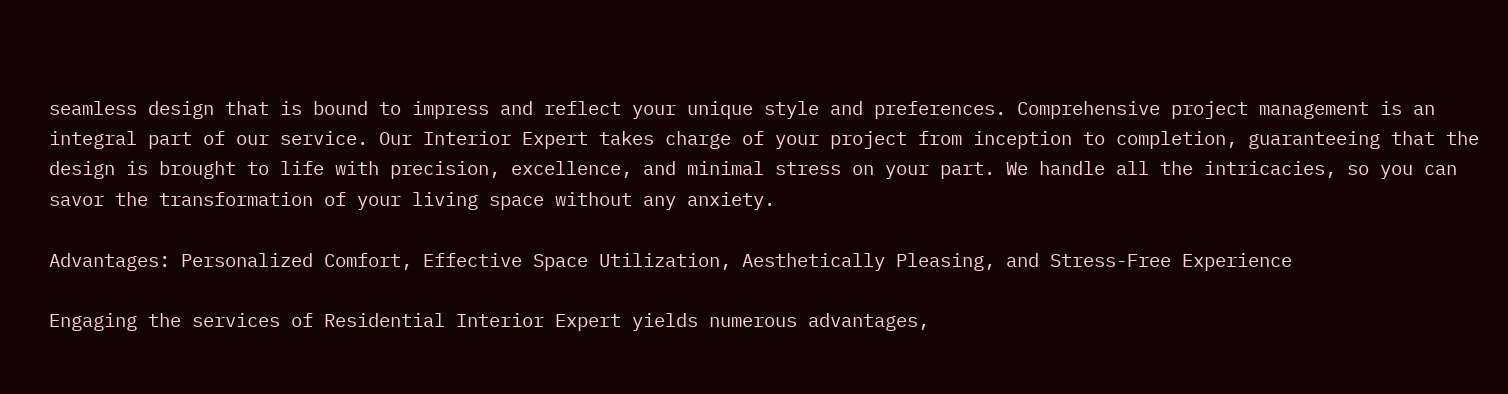seamless design that is bound to impress and reflect your unique style and preferences. Comprehensive project management is an integral part of our service. Our Interior Expert takes charge of your project from inception to completion, guaranteeing that the design is brought to life with precision, excellence, and minimal stress on your part. We handle all the intricacies, so you can savor the transformation of your living space without any anxiety.

Advantages: Personalized Comfort, Effective Space Utilization, Aesthetically Pleasing, and Stress-Free Experience

Engaging the services of Residential Interior Expert yields numerous advantages,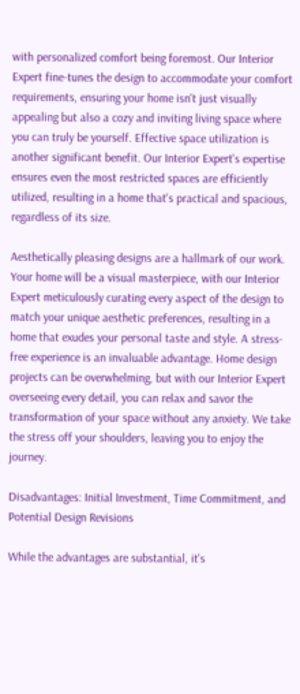with personalized comfort being foremost. Our Interior Expert fine-tunes the design to accommodate your comfort requirements, ensuring your home isn't just visually appealing but also a cozy and inviting living space where you can truly be yourself. Effective space utilization is another significant benefit. Our Interior Expert's expertise ensures even the most restricted spaces are efficiently utilized, resulting in a home that's practical and spacious, regardless of its size.

Aesthetically pleasing designs are a hallmark of our work. Your home will be a visual masterpiece, with our Interior Expert meticulously curating every aspect of the design to match your unique aesthetic preferences, resulting in a home that exudes your personal taste and style. A stress-free experience is an invaluable advantage. Home design projects can be overwhelming, but with our Interior Expert overseeing every detail, you can relax and savor the transformation of your space without any anxiety. We take the stress off your shoulders, leaving you to enjoy the journey.

Disadvantages: Initial Investment, Time Commitment, and Potential Design Revisions

While the advantages are substantial, it's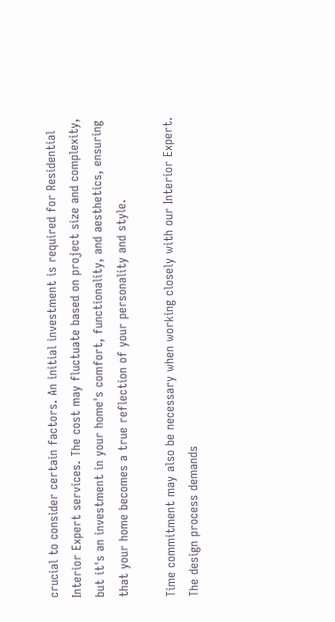crucial to consider certain factors. An initial investment is required for Residential Interior Expert services. The cost may fluctuate based on project size and complexity, but it's an investment in your home's comfort, functionality, and aesthetics, ensuring that your home becomes a true reflection of your personality and style.

Time commitment may also be necessary when working closely with our Interior Expert. The design process demands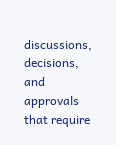discussions, decisions, and approvals that require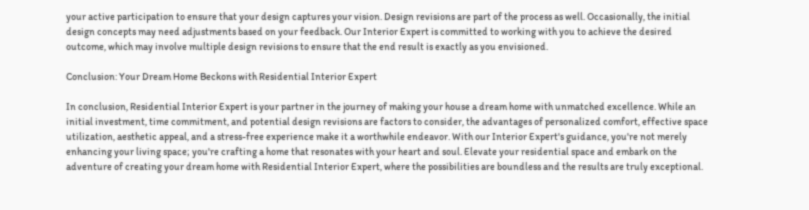your active participation to ensure that your design captures your vision. Design revisions are part of the process as well. Occasionally, the initial design concepts may need adjustments based on your feedback. Our Interior Expert is committed to working with you to achieve the desired outcome, which may involve multiple design revisions to ensure that the end result is exactly as you envisioned.

Conclusion: Your Dream Home Beckons with Residential Interior Expert

In conclusion, Residential Interior Expert is your partner in the journey of making your house a dream home with unmatched excellence. While an initial investment, time commitment, and potential design revisions are factors to consider, the advantages of personalized comfort, effective space utilization, aesthetic appeal, and a stress-free experience make it a worthwhile endeavor. With our Interior Expert's guidance, you're not merely enhancing your living space; you're crafting a home that resonates with your heart and soul. Elevate your residential space and embark on the adventure of creating your dream home with Residential Interior Expert, where the possibilities are boundless and the results are truly exceptional.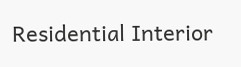Residential Interior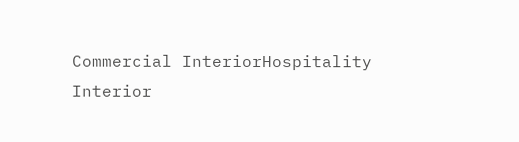Commercial InteriorHospitality Interior